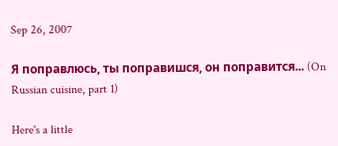Sep 26, 2007

Я поправлюсь, ты поправишся, он поправится... (On Russian cuisine, part 1)

Here's a little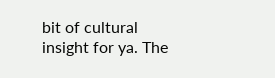bit of cultural insight for ya. The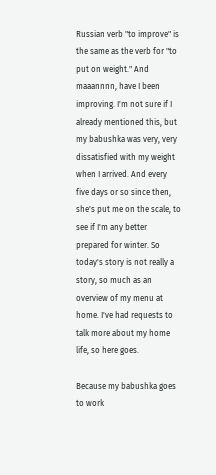Russian verb "to improve" is the same as the verb for "to put on weight." And maaannnn, have I been improving. I'm not sure if I already mentioned this, but my babushka was very, very dissatisfied with my weight when I arrived. And every five days or so since then, she's put me on the scale, to see if I'm any better prepared for winter. So today's story is not really a story, so much as an overview of my menu at home. I've had requests to talk more about my home life, so here goes.

Because my babushka goes to work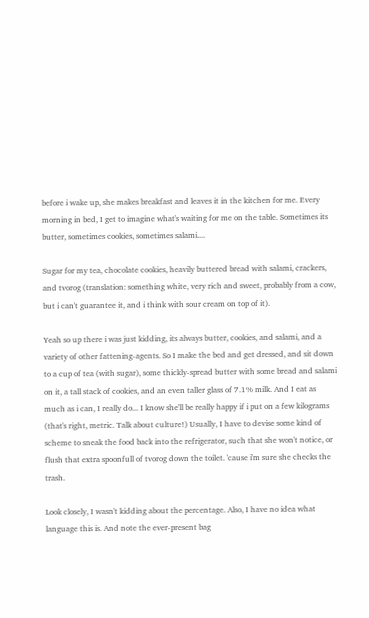before i wake up, she makes breakfast and leaves it in the kitchen for me. Every morning in bed, I get to imagine what's waiting for me on the table. Sometimes its butter, sometimes cookies, sometimes salami....

Sugar for my tea, chocolate cookies, heavily buttered bread with salami, crackers, and tvorog (translation: something white, very rich and sweet, probably from a cow, but i can't guarantee it, and i think with sour cream on top of it).

Yeah so up there i was just kidding, its always butter, cookies, and salami, and a variety of other fattening-agents. So I make the bed and get dressed, and sit down to a cup of tea (with sugar), some thickly-spread butter with some bread and salami on it, a tall stack of cookies, and an even taller glass of 7.1% milk. And I eat as much as i can, I really do... I know she'll be really happy if i put on a few kilograms (that's right, metric. Talk about culture!) Usually, I have to devise some kind of scheme to sneak the food back into the refrigerator, such that she won't notice, or flush that extra spoonfull of tvorog down the toilet. 'cause i'm sure she checks the trash.

Look closely, I wasn't kidding about the percentage. Also, I have no idea what language this is. And note the ever-present bag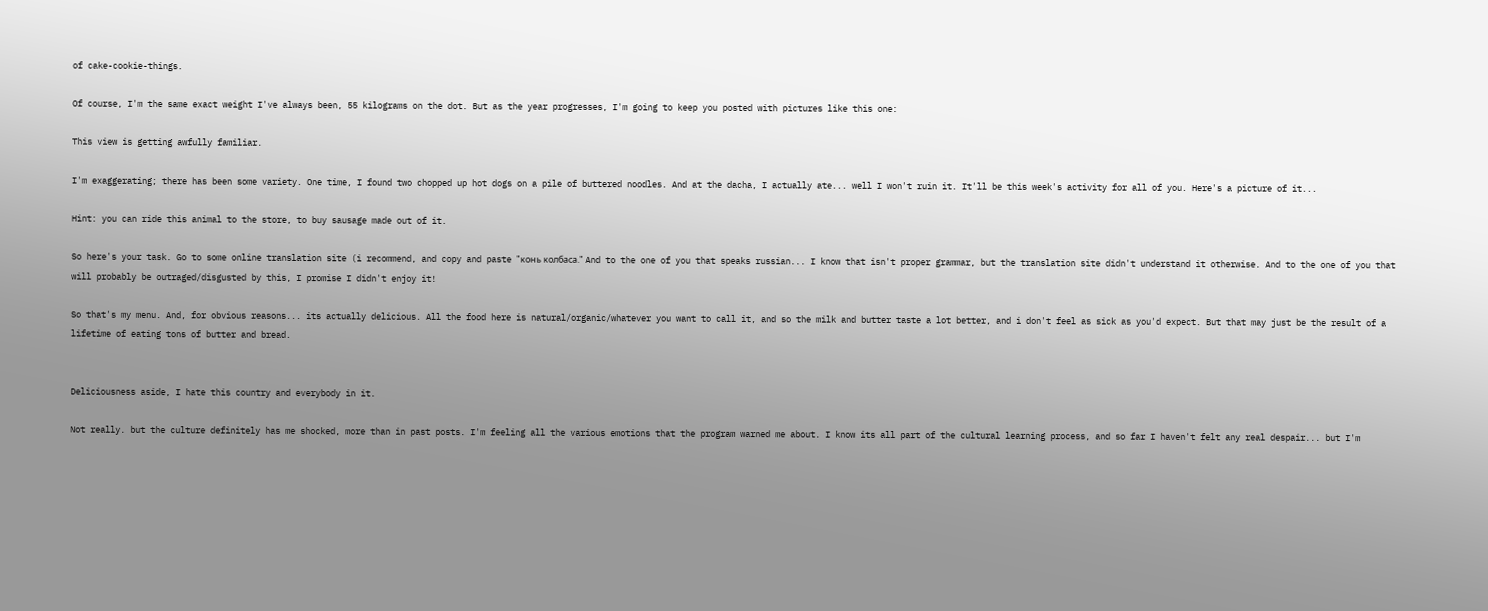of cake-cookie-things.

Of course, I'm the same exact weight I've always been, 55 kilograms on the dot. But as the year progresses, I'm going to keep you posted with pictures like this one:

This view is getting awfully familiar.

I'm exaggerating; there has been some variety. One time, I found two chopped up hot dogs on a pile of buttered noodles. And at the dacha, I actually ate... well I won't ruin it. It'll be this week's activity for all of you. Here's a picture of it...

Hint: you can ride this animal to the store, to buy sausage made out of it.

So here's your task. Go to some online translation site (i recommend, and copy and paste "конь колбаса." And to the one of you that speaks russian... I know that isn't proper grammar, but the translation site didn't understand it otherwise. And to the one of you that will probably be outraged/disgusted by this, I promise I didn't enjoy it!

So that's my menu. And, for obvious reasons... its actually delicious. All the food here is natural/organic/whatever you want to call it, and so the milk and butter taste a lot better, and i don't feel as sick as you'd expect. But that may just be the result of a lifetime of eating tons of butter and bread.


Deliciousness aside, I hate this country and everybody in it.

Not really. but the culture definitely has me shocked, more than in past posts. I'm feeling all the various emotions that the program warned me about. I know its all part of the cultural learning process, and so far I haven't felt any real despair... but I'm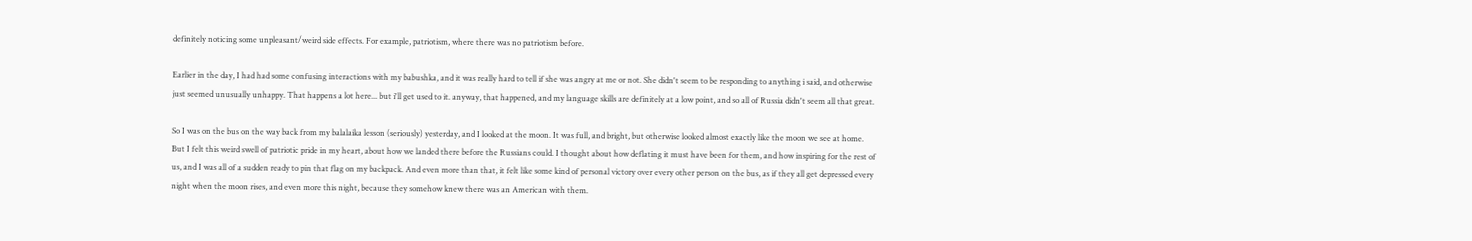definitely noticing some unpleasant/weird side effects. For example, patriotism, where there was no patriotism before.

Earlier in the day, I had had some confusing interactions with my babushka, and it was really hard to tell if she was angry at me or not. She didn't seem to be responding to anything i said, and otherwise just seemed unusually unhappy. That happens a lot here... but i'll get used to it. anyway, that happened, and my language skills are definitely at a low point, and so all of Russia didn't seem all that great.

So I was on the bus on the way back from my balalaika lesson (seriously) yesterday, and I looked at the moon. It was full, and bright, but otherwise looked almost exactly like the moon we see at home. But I felt this weird swell of patriotic pride in my heart, about how we landed there before the Russians could. I thought about how deflating it must have been for them, and how inspiring for the rest of us, and I was all of a sudden ready to pin that flag on my backpack. And even more than that, it felt like some kind of personal victory over every other person on the bus, as if they all get depressed every night when the moon rises, and even more this night, because they somehow knew there was an American with them.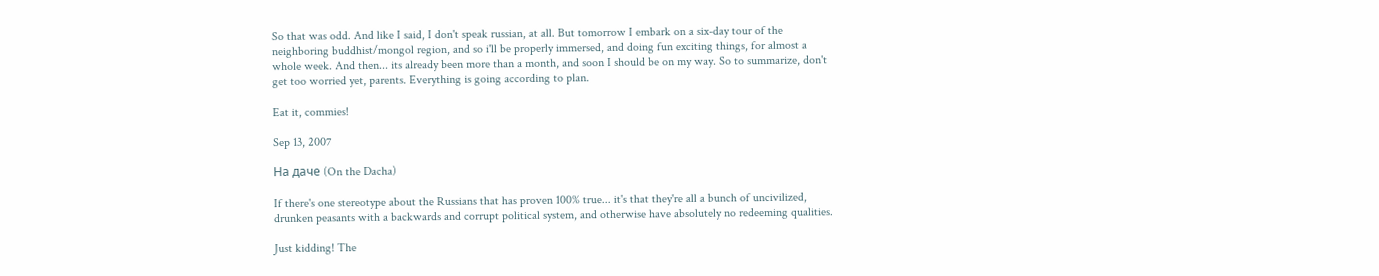So that was odd. And like I said, I don't speak russian, at all. But tomorrow I embark on a six-day tour of the neighboring buddhist/mongol region, and so i'll be properly immersed, and doing fun exciting things, for almost a whole week. And then... its already been more than a month, and soon I should be on my way. So to summarize, don't get too worried yet, parents. Everything is going according to plan.

Eat it, commies!

Sep 13, 2007

На даче (On the Dacha)

If there's one stereotype about the Russians that has proven 100% true... it's that they're all a bunch of uncivilized, drunken peasants with a backwards and corrupt political system, and otherwise have absolutely no redeeming qualities.

Just kidding! The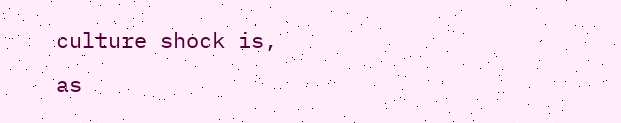culture shock is, as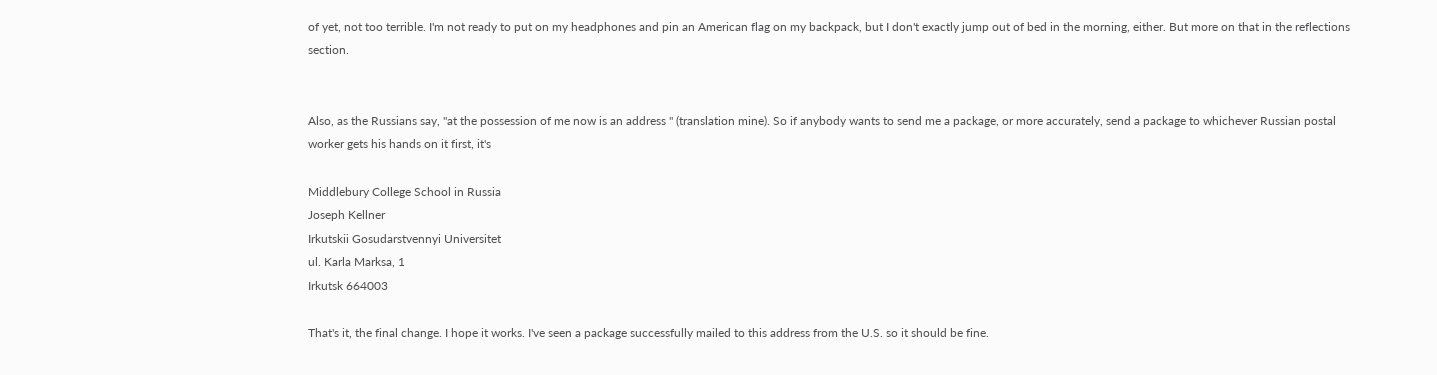of yet, not too terrible. I'm not ready to put on my headphones and pin an American flag on my backpack, but I don't exactly jump out of bed in the morning, either. But more on that in the reflections section.


Also, as the Russians say, "at the possession of me now is an address " (translation mine). So if anybody wants to send me a package, or more accurately, send a package to whichever Russian postal worker gets his hands on it first, it's

Middlebury College School in Russia
Joseph Kellner
Irkutskii Gosudarstvennyi Universitet
ul. Karla Marksa, 1
Irkutsk 664003

That's it, the final change. I hope it works. I've seen a package successfully mailed to this address from the U.S. so it should be fine.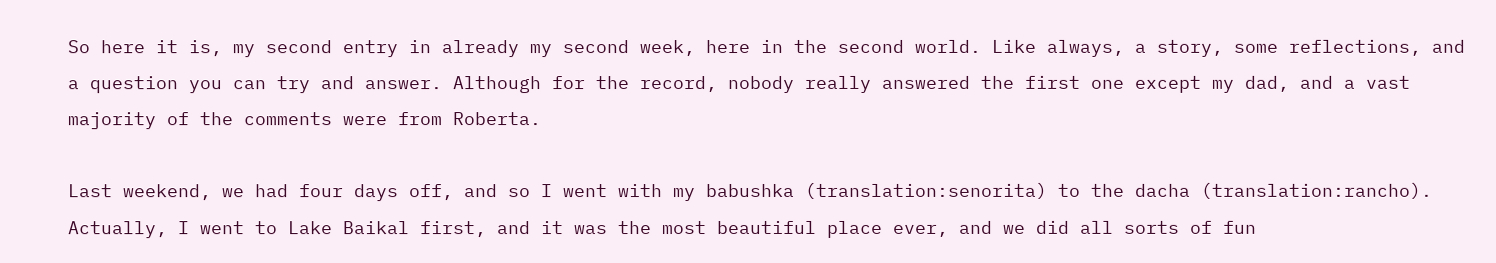So here it is, my second entry in already my second week, here in the second world. Like always, a story, some reflections, and a question you can try and answer. Although for the record, nobody really answered the first one except my dad, and a vast majority of the comments were from Roberta.

Last weekend, we had four days off, and so I went with my babushka (translation:senorita) to the dacha (translation:rancho). Actually, I went to Lake Baikal first, and it was the most beautiful place ever, and we did all sorts of fun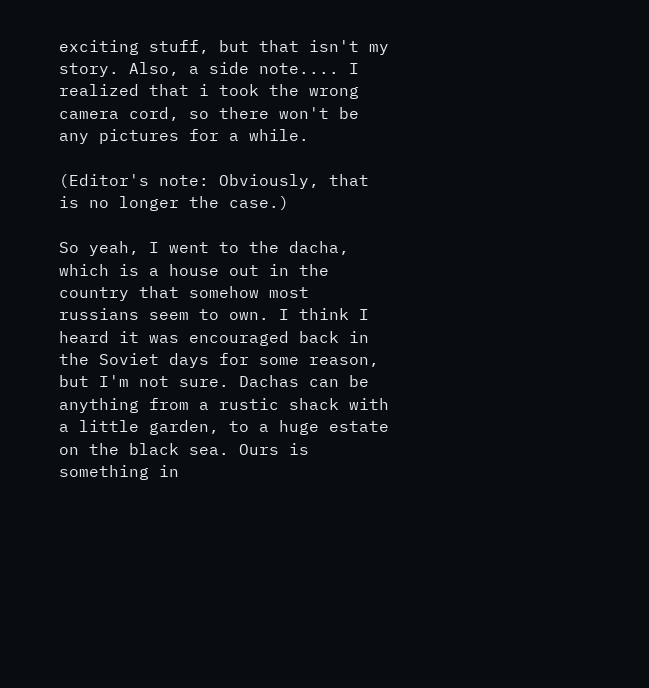exciting stuff, but that isn't my story. Also, a side note.... I realized that i took the wrong camera cord, so there won't be any pictures for a while.

(Editor's note: Obviously, that is no longer the case.)

So yeah, I went to the dacha, which is a house out in the country that somehow most russians seem to own. I think I heard it was encouraged back in the Soviet days for some reason, but I'm not sure. Dachas can be anything from a rustic shack with a little garden, to a huge estate on the black sea. Ours is something in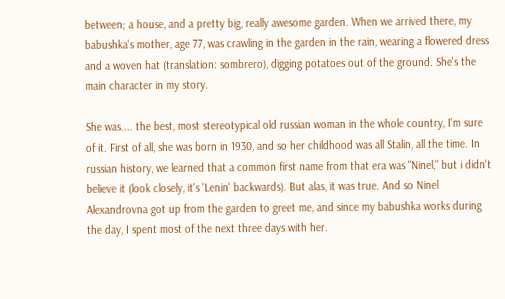between; a house, and a pretty big, really awesome garden. When we arrived there, my babushka's mother, age 77, was crawling in the garden in the rain, wearing a flowered dress and a woven hat (translation: sombrero), digging potatoes out of the ground. She's the main character in my story.

She was.... the best, most stereotypical old russian woman in the whole country, I'm sure of it. First of all, she was born in 1930, and so her childhood was all Stalin, all the time. In russian history, we learned that a common first name from that era was "Ninel," but i didn't believe it (look closely, it's 'Lenin' backwards). But alas, it was true. And so Ninel Alexandrovna got up from the garden to greet me, and since my babushka works during the day, I spent most of the next three days with her.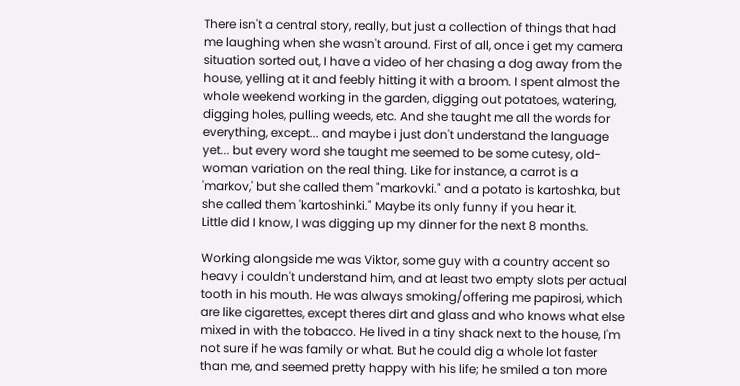There isn't a central story, really, but just a collection of things that had me laughing when she wasn't around. First of all, once i get my camera situation sorted out, I have a video of her chasing a dog away from the house, yelling at it and feebly hitting it with a broom. I spent almost the whole weekend working in the garden, digging out potatoes, watering, digging holes, pulling weeds, etc. And she taught me all the words for everything, except... and maybe i just don't understand the language yet... but every word she taught me seemed to be some cutesy, old-woman variation on the real thing. Like for instance, a carrot is a 'markov,' but she called them "markovki." and a potato is kartoshka, but she called them 'kartoshinki." Maybe its only funny if you hear it.
Little did I know, I was digging up my dinner for the next 8 months.

Working alongside me was Viktor, some guy with a country accent so heavy i couldn't understand him, and at least two empty slots per actual tooth in his mouth. He was always smoking/offering me papirosi, which are like cigarettes, except theres dirt and glass and who knows what else mixed in with the tobacco. He lived in a tiny shack next to the house, I'm not sure if he was family or what. But he could dig a whole lot faster than me, and seemed pretty happy with his life; he smiled a ton more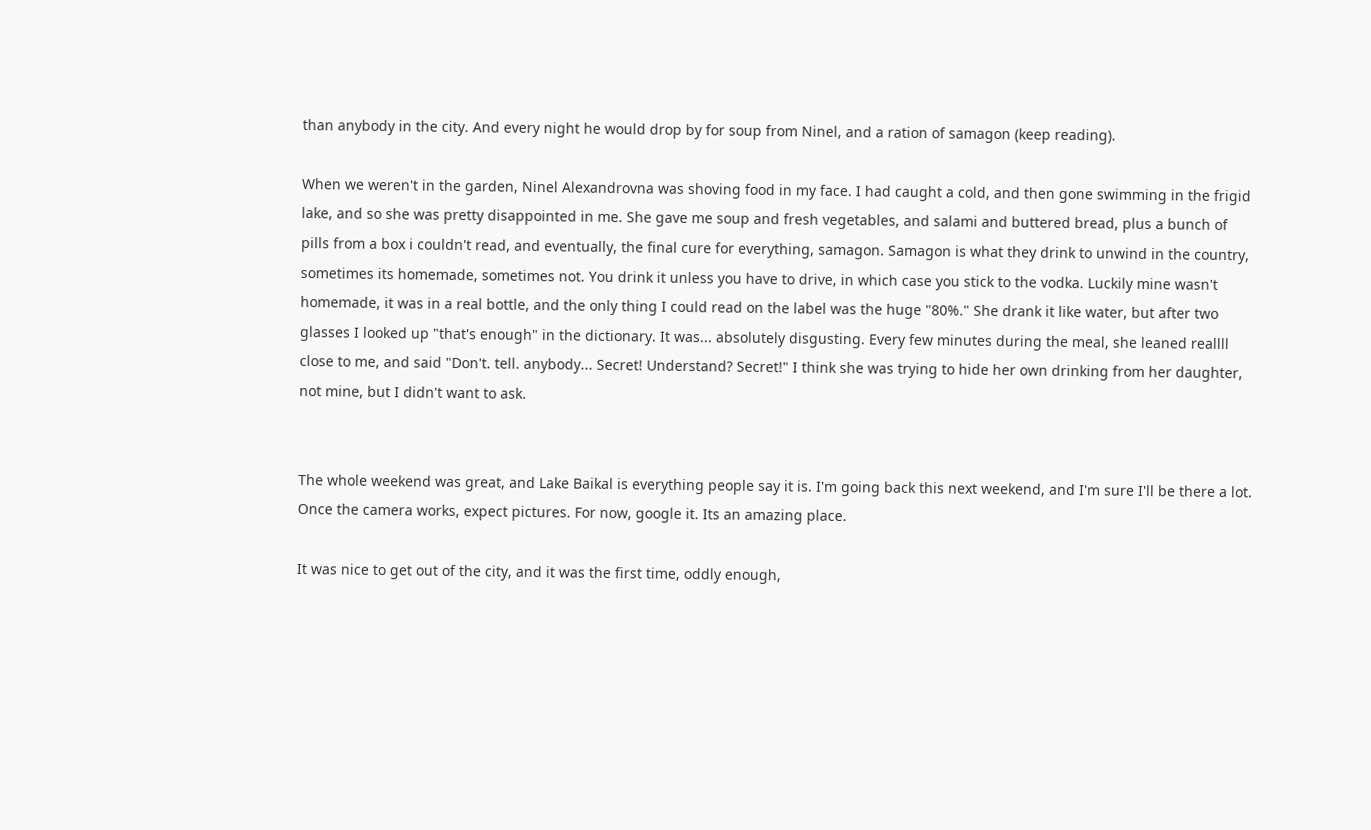than anybody in the city. And every night he would drop by for soup from Ninel, and a ration of samagon (keep reading).

When we weren't in the garden, Ninel Alexandrovna was shoving food in my face. I had caught a cold, and then gone swimming in the frigid lake, and so she was pretty disappointed in me. She gave me soup and fresh vegetables, and salami and buttered bread, plus a bunch of pills from a box i couldn't read, and eventually, the final cure for everything, samagon. Samagon is what they drink to unwind in the country, sometimes its homemade, sometimes not. You drink it unless you have to drive, in which case you stick to the vodka. Luckily mine wasn't homemade, it was in a real bottle, and the only thing I could read on the label was the huge "80%." She drank it like water, but after two glasses I looked up "that's enough" in the dictionary. It was... absolutely disgusting. Every few minutes during the meal, she leaned reallll close to me, and said "Don't. tell. anybody... Secret! Understand? Secret!" I think she was trying to hide her own drinking from her daughter, not mine, but I didn't want to ask.


The whole weekend was great, and Lake Baikal is everything people say it is. I'm going back this next weekend, and I'm sure I'll be there a lot. Once the camera works, expect pictures. For now, google it. Its an amazing place.

It was nice to get out of the city, and it was the first time, oddly enough,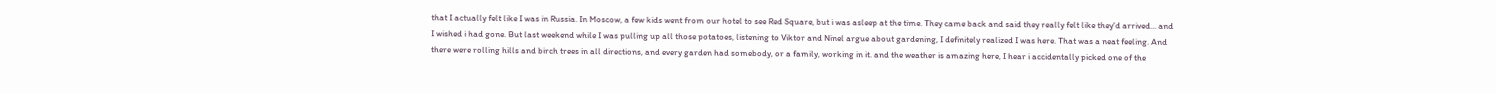that I actually felt like I was in Russia. In Moscow, a few kids went from our hotel to see Red Square, but i was asleep at the time. They came back and said they really felt like they'd arrived... and I wished i had gone. But last weekend while I was pulling up all those potatoes, listening to Viktor and Ninel argue about gardening, I definitely realized I was here. That was a neat feeling. And there were rolling hills and birch trees in all directions, and every garden had somebody, or a family, working in it. and the weather is amazing here, I hear i accidentally picked one of the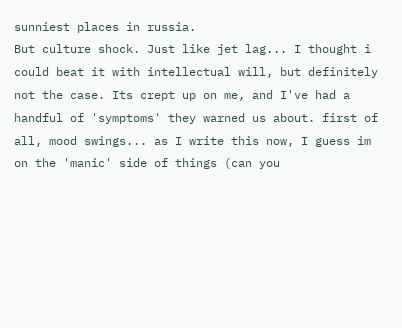sunniest places in russia.
But culture shock. Just like jet lag... I thought i could beat it with intellectual will, but definitely not the case. Its crept up on me, and I've had a handful of 'symptoms' they warned us about. first of all, mood swings... as I write this now, I guess im on the 'manic' side of things (can you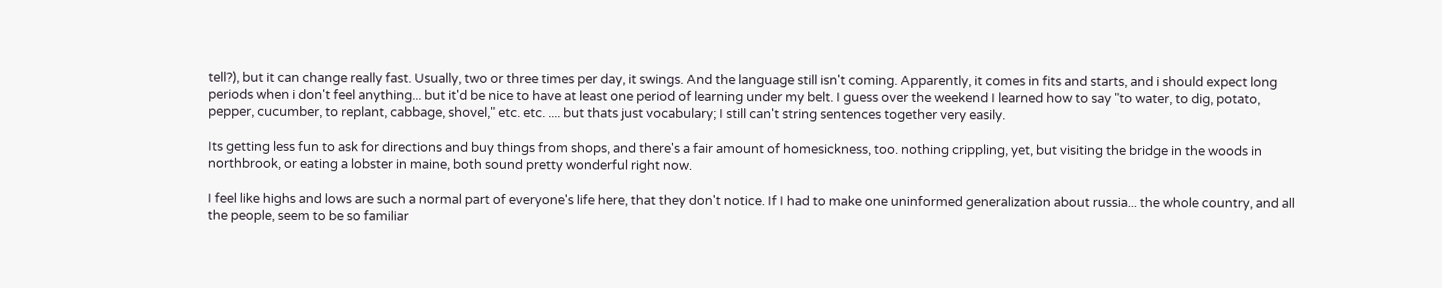tell?), but it can change really fast. Usually, two or three times per day, it swings. And the language still isn't coming. Apparently, it comes in fits and starts, and i should expect long periods when i don't feel anything... but it'd be nice to have at least one period of learning under my belt. I guess over the weekend I learned how to say "to water, to dig, potato, pepper, cucumber, to replant, cabbage, shovel," etc. etc. .... but thats just vocabulary; I still can't string sentences together very easily.

Its getting less fun to ask for directions and buy things from shops, and there's a fair amount of homesickness, too. nothing crippling, yet, but visiting the bridge in the woods in northbrook, or eating a lobster in maine, both sound pretty wonderful right now.

I feel like highs and lows are such a normal part of everyone's life here, that they don't notice. If I had to make one uninformed generalization about russia... the whole country, and all the people, seem to be so familiar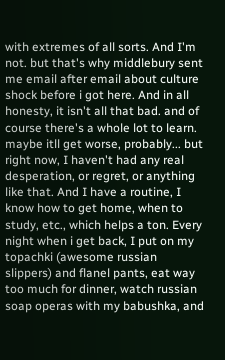with extremes of all sorts. And I'm not. but that's why middlebury sent me email after email about culture shock before i got here. And in all honesty, it isn't all that bad. and of course there's a whole lot to learn. maybe itll get worse, probably... but right now, I haven't had any real desperation, or regret, or anything like that. And I have a routine, I know how to get home, when to study, etc., which helps a ton. Every night when i get back, I put on my topachki (awesome russian slippers) and flanel pants, eat way too much for dinner, watch russian soap operas with my babushka, and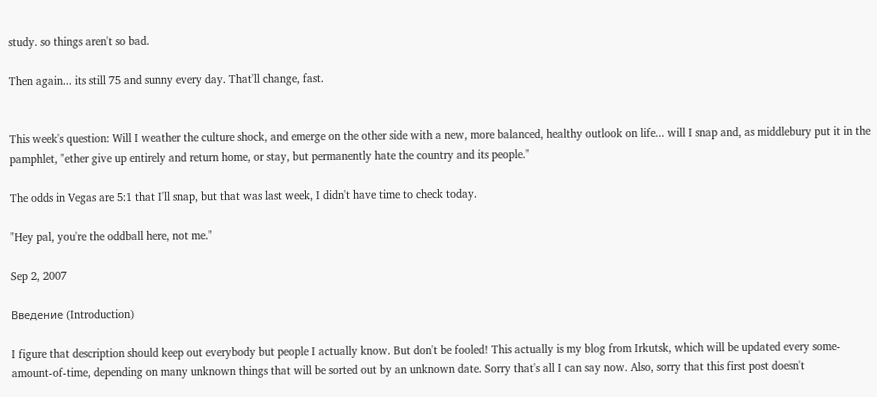study. so things aren't so bad.

Then again... its still 75 and sunny every day. That'll change, fast.


This week's question: Will I weather the culture shock, and emerge on the other side with a new, more balanced, healthy outlook on life... will I snap and, as middlebury put it in the pamphlet, "ether give up entirely and return home, or stay, but permanently hate the country and its people."

The odds in Vegas are 5:1 that I'll snap, but that was last week, I didn't have time to check today.

"Hey pal, you're the oddball here, not me."

Sep 2, 2007

Введение (Introduction)

I figure that description should keep out everybody but people I actually know. But don't be fooled! This actually is my blog from Irkutsk, which will be updated every some-amount-of-time, depending on many unknown things that will be sorted out by an unknown date. Sorry that's all I can say now. Also, sorry that this first post doesn't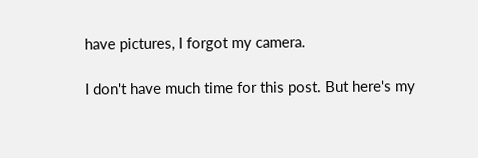have pictures, I forgot my camera.

I don't have much time for this post. But here's my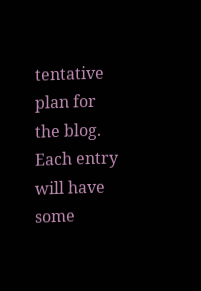tentative plan for the blog. Each entry will have some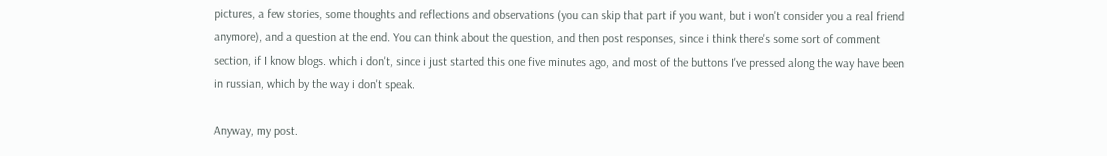pictures, a few stories, some thoughts and reflections and observations (you can skip that part if you want, but i won't consider you a real friend anymore), and a question at the end. You can think about the question, and then post responses, since i think there's some sort of comment section, if I know blogs. which i don't, since i just started this one five minutes ago, and most of the buttons I've pressed along the way have been in russian, which by the way i don't speak.

Anyway, my post.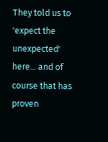They told us to 'expect the unexpected' here... and of course that has proven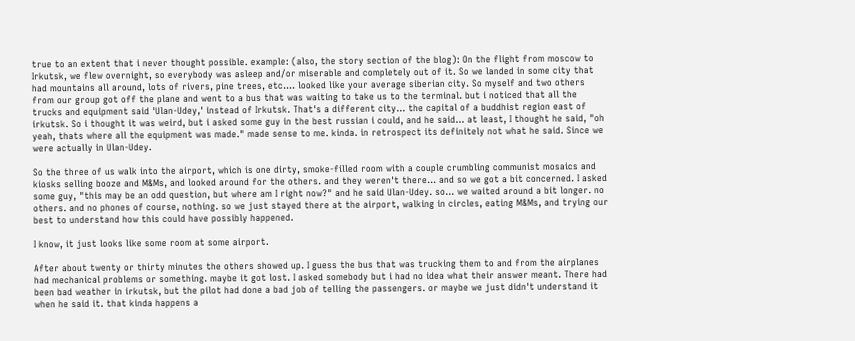true to an extent that i never thought possible. example: (also, the story section of the blog): On the flight from moscow to Irkutsk, we flew overnight, so everybody was asleep and/or miserable and completely out of it. So we landed in some city that had mountains all around, lots of rivers, pine trees, etc.... looked like your average siberian city. So myself and two others from our group got off the plane and went to a bus that was waiting to take us to the terminal. but i noticed that all the trucks and equipment said 'Ulan-Udey,' instead of Irkutsk. That's a different city... the capital of a buddhist region east of irkutsk. So i thought it was weird, but i asked some guy in the best russian i could, and he said... at least, I thought he said, "oh yeah, thats where all the equipment was made." made sense to me. kinda. in retrospect its definitely not what he said. Since we were actually in Ulan-Udey.

So the three of us walk into the airport, which is one dirty, smoke-filled room with a couple crumbling communist mosaics and kiosks selling booze and M&Ms, and looked around for the others. and they weren't there... and so we got a bit concerned. I asked some guy, "this may be an odd question, but where am I right now?" and he said Ulan-Udey. so... we waited around a bit longer. no others. and no phones of course, nothing. so we just stayed there at the airport, walking in circles, eating M&Ms, and trying our best to understand how this could have possibly happened.

I know, it just looks like some room at some airport.

After about twenty or thirty minutes the others showed up. I guess the bus that was trucking them to and from the airplanes had mechanical problems or something. maybe it got lost. I asked somebody but i had no idea what their answer meant. There had been bad weather in irkutsk, but the pilot had done a bad job of telling the passengers. or maybe we just didn't understand it when he said it. that kinda happens a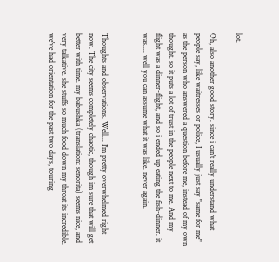lot.

Oh, also another good story. since i can't really understand what people say, like waitresses or police, I usually just say "same for me" as the person who answered a question before me, instead of my own thought. so it puts a lot of trust in the people next to me. And my flight was a dinner-flight, and so i ended up eating the fish-dinner. it was.... well you can assume what it was like. never again.


Thoughts and observations. Well... I'm pretty overwhelmed right now. The city seems completely chaotic, though im sure that will get better with time. my babushka (translation: senorita) seems nice, and very talkative. she stuffs so much food down my throat its incredible. we've had orientation for the past two days, touring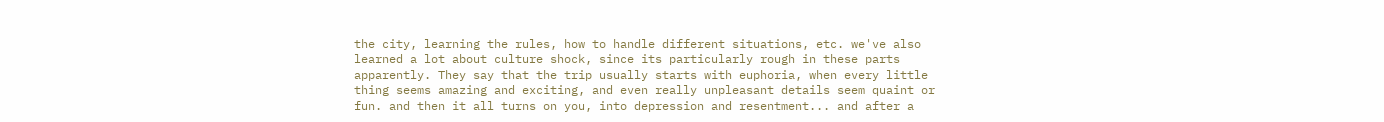the city, learning the rules, how to handle different situations, etc. we've also learned a lot about culture shock, since its particularly rough in these parts apparently. They say that the trip usually starts with euphoria, when every little thing seems amazing and exciting, and even really unpleasant details seem quaint or fun. and then it all turns on you, into depression and resentment... and after a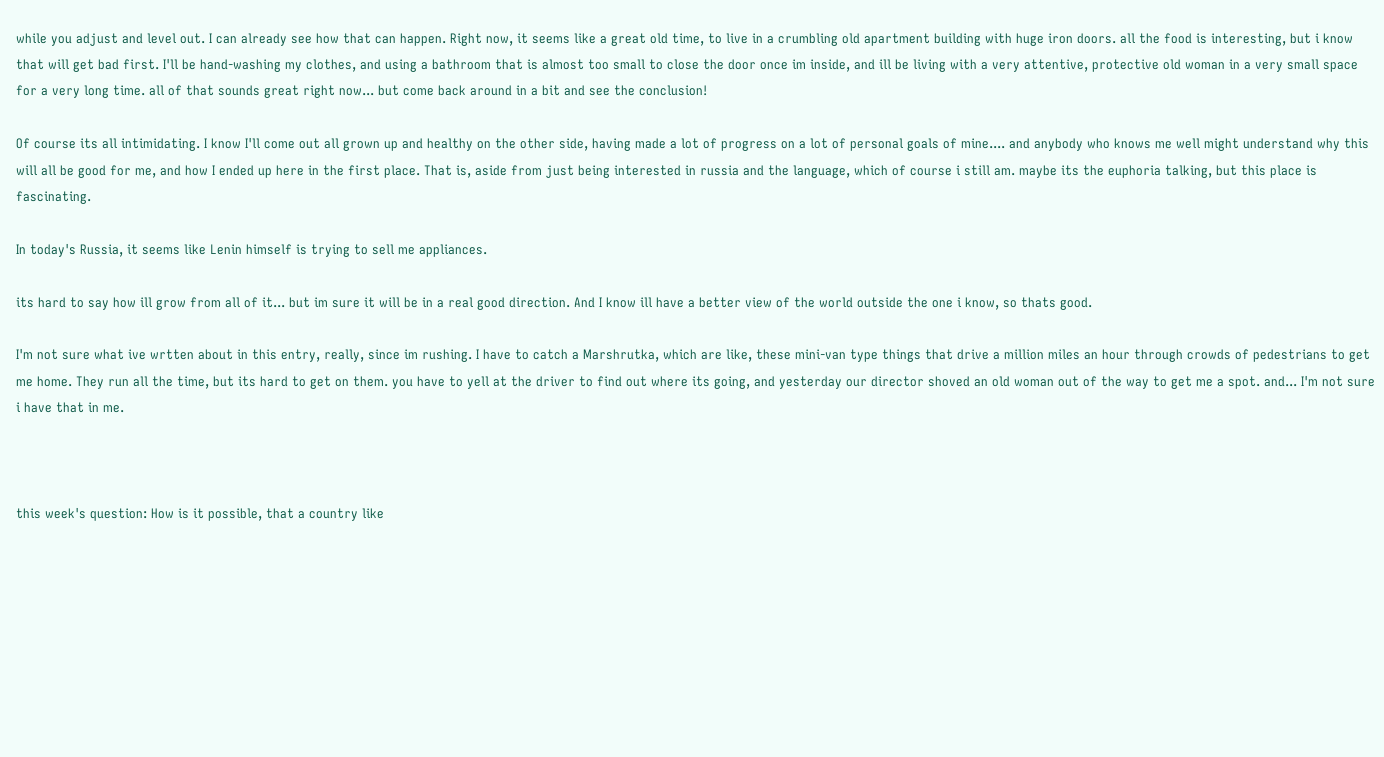while you adjust and level out. I can already see how that can happen. Right now, it seems like a great old time, to live in a crumbling old apartment building with huge iron doors. all the food is interesting, but i know that will get bad first. I'll be hand-washing my clothes, and using a bathroom that is almost too small to close the door once im inside, and ill be living with a very attentive, protective old woman in a very small space for a very long time. all of that sounds great right now... but come back around in a bit and see the conclusion!

Of course its all intimidating. I know I'll come out all grown up and healthy on the other side, having made a lot of progress on a lot of personal goals of mine.... and anybody who knows me well might understand why this will all be good for me, and how I ended up here in the first place. That is, aside from just being interested in russia and the language, which of course i still am. maybe its the euphoria talking, but this place is fascinating.

In today's Russia, it seems like Lenin himself is trying to sell me appliances.

its hard to say how ill grow from all of it... but im sure it will be in a real good direction. And I know ill have a better view of the world outside the one i know, so thats good.

I'm not sure what ive wrtten about in this entry, really, since im rushing. I have to catch a Marshrutka, which are like, these mini-van type things that drive a million miles an hour through crowds of pedestrians to get me home. They run all the time, but its hard to get on them. you have to yell at the driver to find out where its going, and yesterday our director shoved an old woman out of the way to get me a spot. and... I'm not sure i have that in me.



this week's question: How is it possible, that a country like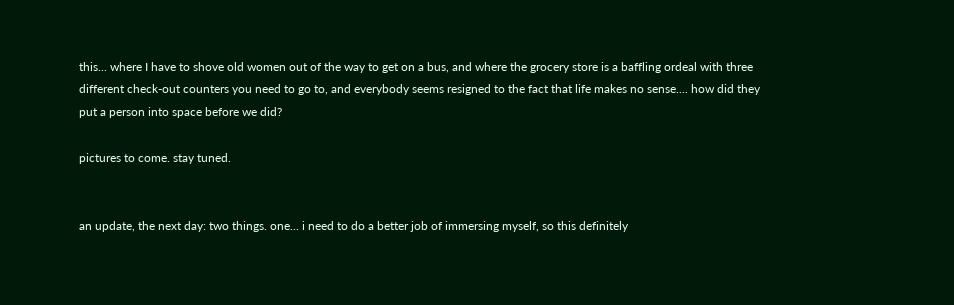this... where I have to shove old women out of the way to get on a bus, and where the grocery store is a baffling ordeal with three different check-out counters you need to go to, and everybody seems resigned to the fact that life makes no sense.... how did they put a person into space before we did?

pictures to come. stay tuned.


an update, the next day: two things. one... i need to do a better job of immersing myself, so this definitely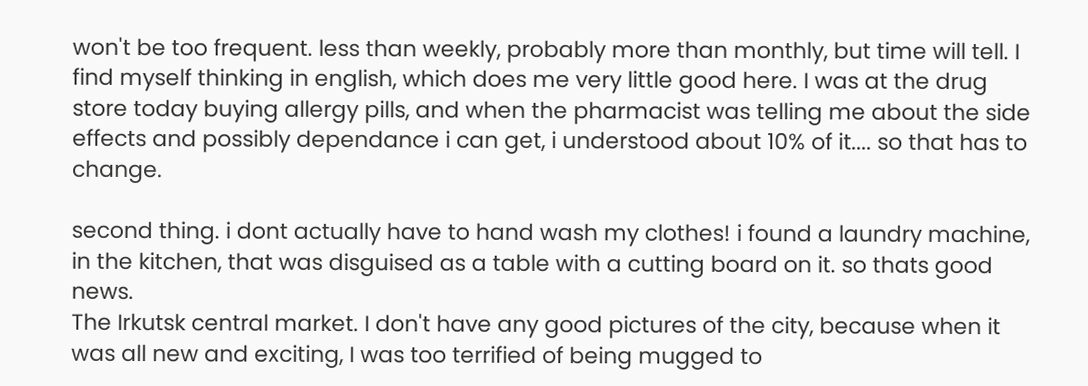won't be too frequent. less than weekly, probably more than monthly, but time will tell. I find myself thinking in english, which does me very little good here. I was at the drug store today buying allergy pills, and when the pharmacist was telling me about the side effects and possibly dependance i can get, i understood about 10% of it.... so that has to change.

second thing. i dont actually have to hand wash my clothes! i found a laundry machine, in the kitchen, that was disguised as a table with a cutting board on it. so thats good news.
The Irkutsk central market. I don't have any good pictures of the city, because when it was all new and exciting, I was too terrified of being mugged to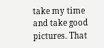take my time and take good pictures. That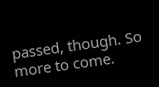passed, though. So more to come.